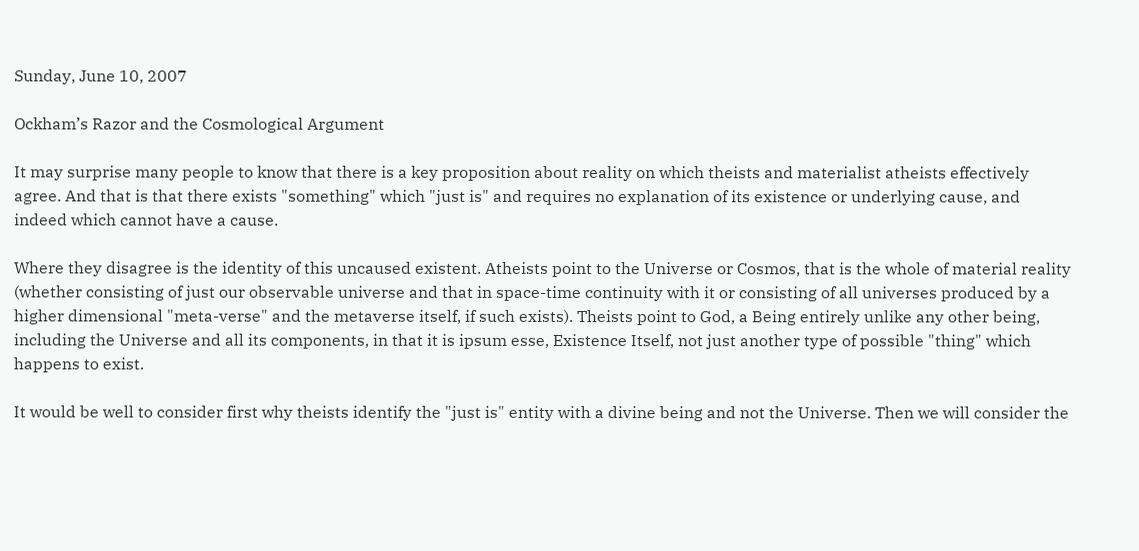Sunday, June 10, 2007

Ockham’s Razor and the Cosmological Argument

It may surprise many people to know that there is a key proposition about reality on which theists and materialist atheists effectively agree. And that is that there exists "something" which "just is" and requires no explanation of its existence or underlying cause, and indeed which cannot have a cause.

Where they disagree is the identity of this uncaused existent. Atheists point to the Universe or Cosmos, that is the whole of material reality (whether consisting of just our observable universe and that in space-time continuity with it or consisting of all universes produced by a higher dimensional "meta-verse" and the metaverse itself, if such exists). Theists point to God, a Being entirely unlike any other being, including the Universe and all its components, in that it is ipsum esse, Existence Itself, not just another type of possible "thing" which happens to exist.

It would be well to consider first why theists identify the "just is" entity with a divine being and not the Universe. Then we will consider the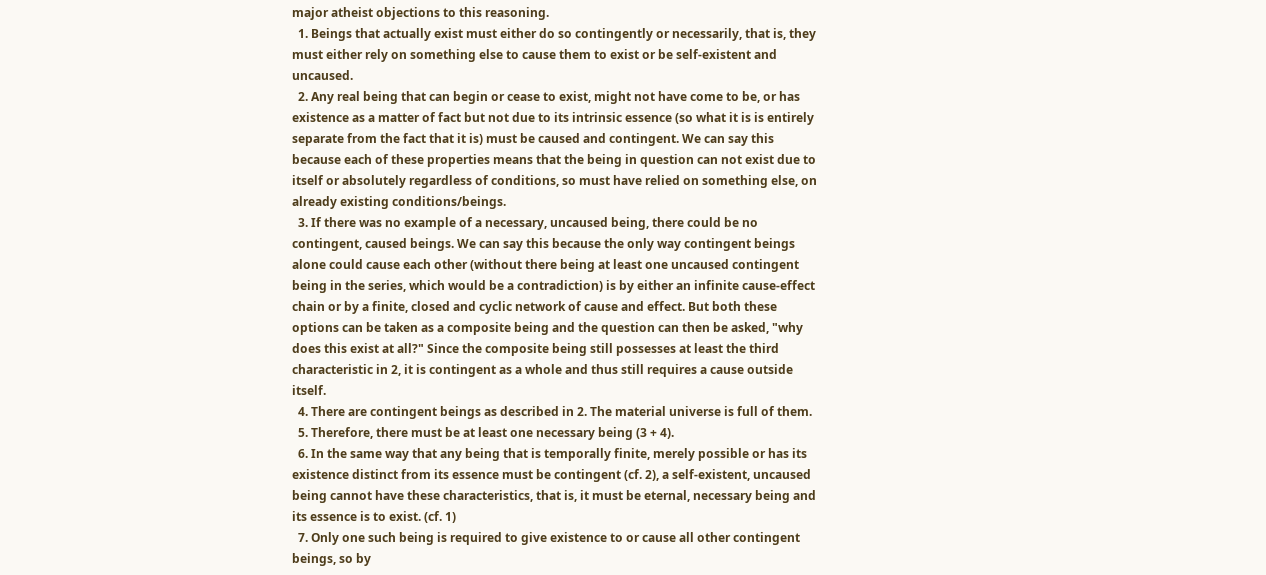major atheist objections to this reasoning.
  1. Beings that actually exist must either do so contingently or necessarily, that is, they must either rely on something else to cause them to exist or be self-existent and uncaused.
  2. Any real being that can begin or cease to exist, might not have come to be, or has existence as a matter of fact but not due to its intrinsic essence (so what it is is entirely separate from the fact that it is) must be caused and contingent. We can say this because each of these properties means that the being in question can not exist due to itself or absolutely regardless of conditions, so must have relied on something else, on already existing conditions/beings.
  3. If there was no example of a necessary, uncaused being, there could be no contingent, caused beings. We can say this because the only way contingent beings alone could cause each other (without there being at least one uncaused contingent being in the series, which would be a contradiction) is by either an infinite cause-effect chain or by a finite, closed and cyclic network of cause and effect. But both these options can be taken as a composite being and the question can then be asked, "why does this exist at all?" Since the composite being still possesses at least the third characteristic in 2, it is contingent as a whole and thus still requires a cause outside itself.
  4. There are contingent beings as described in 2. The material universe is full of them.
  5. Therefore, there must be at least one necessary being (3 + 4).
  6. In the same way that any being that is temporally finite, merely possible or has its existence distinct from its essence must be contingent (cf. 2), a self-existent, uncaused being cannot have these characteristics, that is, it must be eternal, necessary being and its essence is to exist. (cf. 1)
  7. Only one such being is required to give existence to or cause all other contingent beings, so by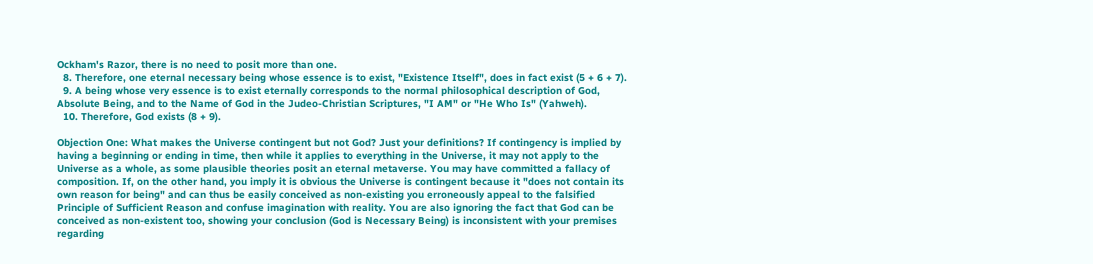Ockham's Razor, there is no need to posit more than one.
  8. Therefore, one eternal necessary being whose essence is to exist, "Existence Itself", does in fact exist (5 + 6 + 7).
  9. A being whose very essence is to exist eternally corresponds to the normal philosophical description of God, Absolute Being, and to the Name of God in the Judeo-Christian Scriptures, "I AM" or "He Who Is" (Yahweh).
  10. Therefore, God exists (8 + 9).

Objection One: What makes the Universe contingent but not God? Just your definitions? If contingency is implied by having a beginning or ending in time, then while it applies to everything in the Universe, it may not apply to the Universe as a whole, as some plausible theories posit an eternal metaverse. You may have committed a fallacy of composition. If, on the other hand, you imply it is obvious the Universe is contingent because it "does not contain its own reason for being" and can thus be easily conceived as non-existing you erroneously appeal to the falsified Principle of Sufficient Reason and confuse imagination with reality. You are also ignoring the fact that God can be conceived as non-existent too, showing your conclusion (God is Necessary Being) is inconsistent with your premises regarding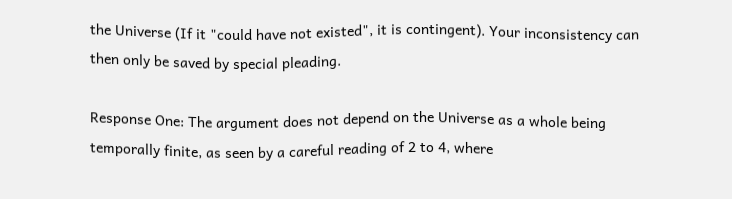the Universe (If it "could have not existed", it is contingent). Your inconsistency can then only be saved by special pleading.

Response One: The argument does not depend on the Universe as a whole being temporally finite, as seen by a careful reading of 2 to 4, where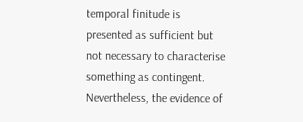temporal finitude is presented as sufficient but not necessary to characterise something as contingent. Nevertheless, the evidence of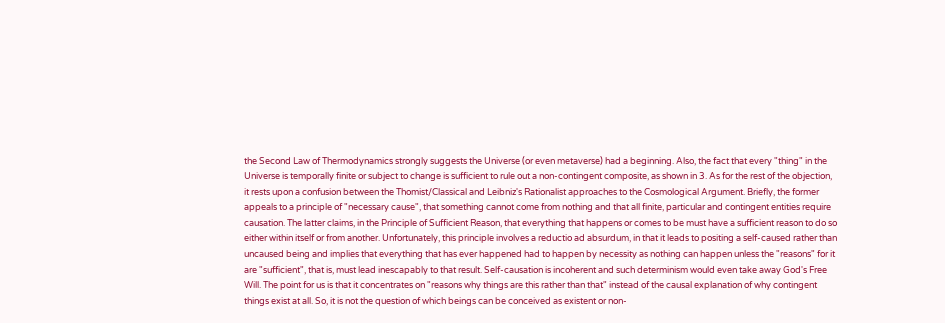the Second Law of Thermodynamics strongly suggests the Universe (or even metaverse) had a beginning. Also, the fact that every "thing" in the Universe is temporally finite or subject to change is sufficient to rule out a non-contingent composite, as shown in 3. As for the rest of the objection, it rests upon a confusion between the Thomist/Classical and Leibniz's Rationalist approaches to the Cosmological Argument. Briefly, the former appeals to a principle of "necessary cause", that something cannot come from nothing and that all finite, particular and contingent entities require causation. The latter claims, in the Principle of Sufficient Reason, that everything that happens or comes to be must have a sufficient reason to do so either within itself or from another. Unfortunately, this principle involves a reductio ad absurdum, in that it leads to positing a self-caused rather than uncaused being and implies that everything that has ever happened had to happen by necessity as nothing can happen unless the "reasons" for it are "sufficient", that is, must lead inescapably to that result. Self-causation is incoherent and such determinism would even take away God's Free Will. The point for us is that it concentrates on "reasons why things are this rather than that" instead of the causal explanation of why contingent things exist at all. So, it is not the question of which beings can be conceived as existent or non-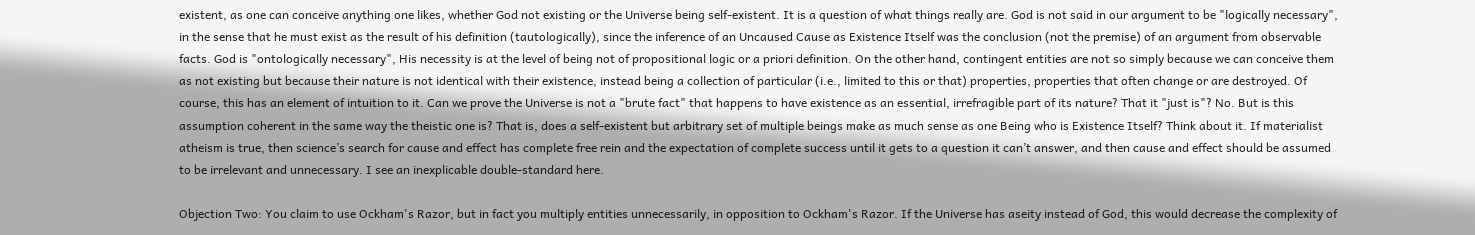existent, as one can conceive anything one likes, whether God not existing or the Universe being self-existent. It is a question of what things really are. God is not said in our argument to be "logically necessary", in the sense that he must exist as the result of his definition (tautologically), since the inference of an Uncaused Cause as Existence Itself was the conclusion (not the premise) of an argument from observable facts. God is "ontologically necessary", His necessity is at the level of being not of propositional logic or a priori definition. On the other hand, contingent entities are not so simply because we can conceive them as not existing but because their nature is not identical with their existence, instead being a collection of particular (i.e., limited to this or that) properties, properties that often change or are destroyed. Of course, this has an element of intuition to it. Can we prove the Universe is not a "brute fact" that happens to have existence as an essential, irrefragible part of its nature? That it "just is"? No. But is this assumption coherent in the same way the theistic one is? That is, does a self-existent but arbitrary set of multiple beings make as much sense as one Being who is Existence Itself? Think about it. If materialist atheism is true, then science’s search for cause and effect has complete free rein and the expectation of complete success until it gets to a question it can’t answer, and then cause and effect should be assumed to be irrelevant and unnecessary. I see an inexplicable double-standard here.

Objection Two: You claim to use Ockham's Razor, but in fact you multiply entities unnecessarily, in opposition to Ockham's Razor. If the Universe has aseity instead of God, this would decrease the complexity of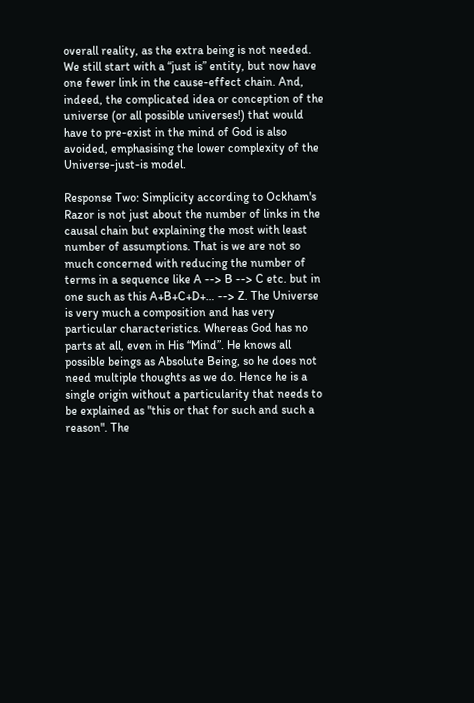overall reality, as the extra being is not needed. We still start with a “just is” entity, but now have one fewer link in the cause-effect chain. And, indeed, the complicated idea or conception of the universe (or all possible universes!) that would have to pre-exist in the mind of God is also avoided, emphasising the lower complexity of the Universe-just-is model.

Response Two: Simplicity according to Ockham's Razor is not just about the number of links in the causal chain but explaining the most with least number of assumptions. That is we are not so much concerned with reducing the number of terms in a sequence like A --> B --> C etc. but in one such as this A+B+C+D+… --> Z. The Universe is very much a composition and has very particular characteristics. Whereas God has no parts at all, even in His “Mind”. He knows all possible beings as Absolute Being, so he does not need multiple thoughts as we do. Hence he is a single origin without a particularity that needs to be explained as "this or that for such and such a reason". The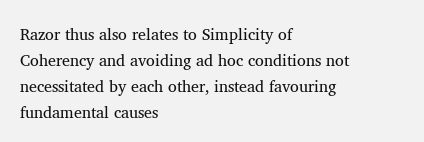Razor thus also relates to Simplicity of Coherency and avoiding ad hoc conditions not necessitated by each other, instead favouring fundamental causes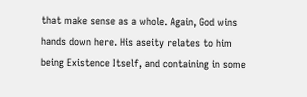that make sense as a whole. Again, God wins hands down here. His aseity relates to him being Existence Itself, and containing in some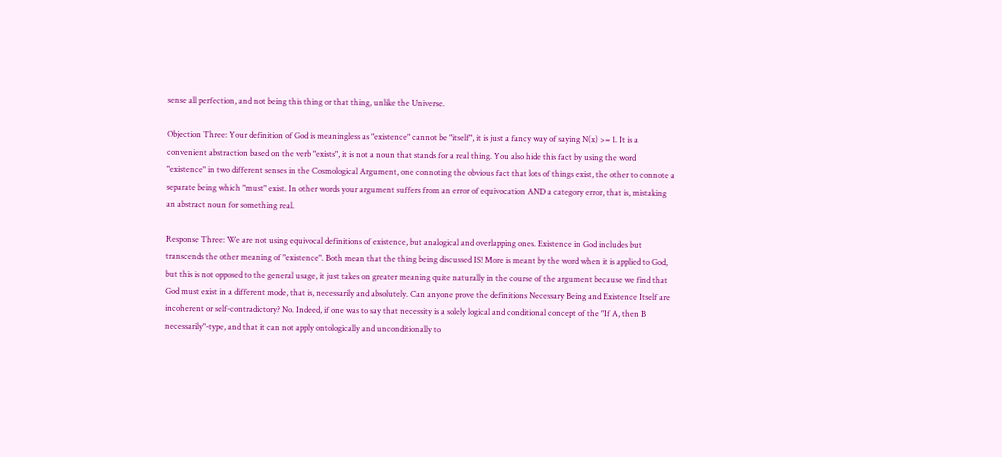sense all perfection, and not being this thing or that thing, unlike the Universe.

Objection Three: Your definition of God is meaningless as "existence" cannot be "itself", it is just a fancy way of saying N(x) >= 1. It is a convenient abstraction based on the verb "exists", it is not a noun that stands for a real thing. You also hide this fact by using the word "existence" in two different senses in the Cosmological Argument, one connoting the obvious fact that lots of things exist, the other to connote a separate being which "must" exist. In other words your argument suffers from an error of equivocation AND a category error, that is, mistaking an abstract noun for something real.

Response Three: We are not using equivocal definitions of existence, but analogical and overlapping ones. Existence in God includes but transcends the other meaning of "existence". Both mean that the thing being discussed IS! More is meant by the word when it is applied to God, but this is not opposed to the general usage, it just takes on greater meaning quite naturally in the course of the argument because we find that God must exist in a different mode, that is, necessarily and absolutely. Can anyone prove the definitions Necessary Being and Existence Itself are incoherent or self-contradictory? No. Indeed, if one was to say that necessity is a solely logical and conditional concept of the "If A, then B necessarily"-type, and that it can not apply ontologically and unconditionally to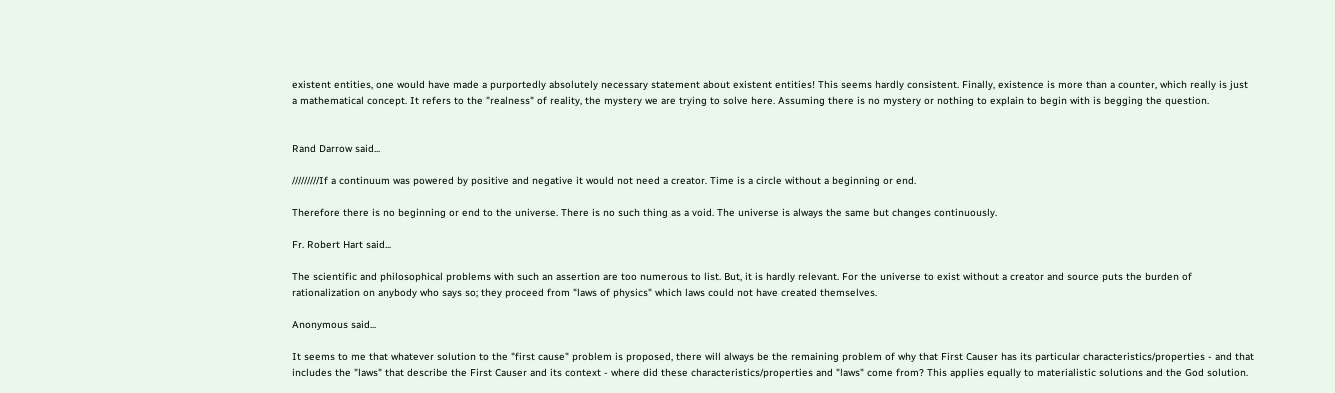existent entities, one would have made a purportedly absolutely necessary statement about existent entities! This seems hardly consistent. Finally, existence is more than a counter, which really is just a mathematical concept. It refers to the "realness" of reality, the mystery we are trying to solve here. Assuming there is no mystery or nothing to explain to begin with is begging the question.


Rand Darrow said...

/////////If a continuum was powered by positive and negative it would not need a creator. Time is a circle without a beginning or end.

Therefore there is no beginning or end to the universe. There is no such thing as a void. The universe is always the same but changes continuously.

Fr. Robert Hart said...

The scientific and philosophical problems with such an assertion are too numerous to list. But, it is hardly relevant. For the universe to exist without a creator and source puts the burden of rationalization on anybody who says so; they proceed from "laws of physics" which laws could not have created themselves.

Anonymous said...

It seems to me that whatever solution to the "first cause" problem is proposed, there will always be the remaining problem of why that First Causer has its particular characteristics/properties - and that includes the "laws" that describe the First Causer and its context - where did these characteristics/properties and "laws" come from? This applies equally to materialistic solutions and the God solution.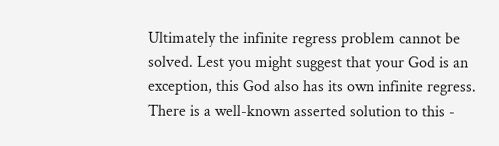Ultimately the infinite regress problem cannot be solved. Lest you might suggest that your God is an exception, this God also has its own infinite regress. There is a well-known asserted solution to this -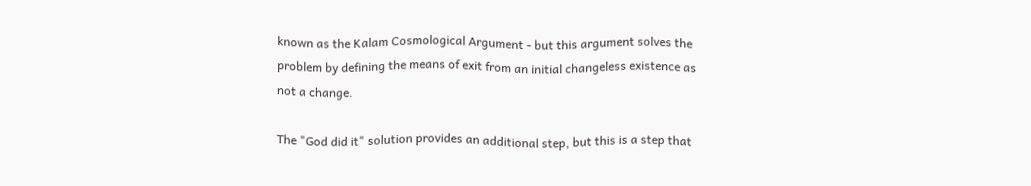known as the Kalam Cosmological Argument - but this argument solves the problem by defining the means of exit from an initial changeless existence as not a change.

The "God did it" solution provides an additional step, but this is a step that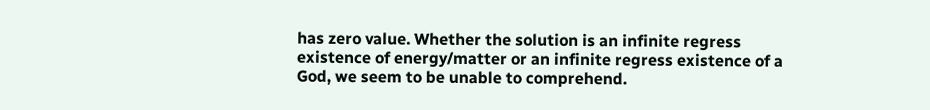has zero value. Whether the solution is an infinite regress existence of energy/matter or an infinite regress existence of a God, we seem to be unable to comprehend.